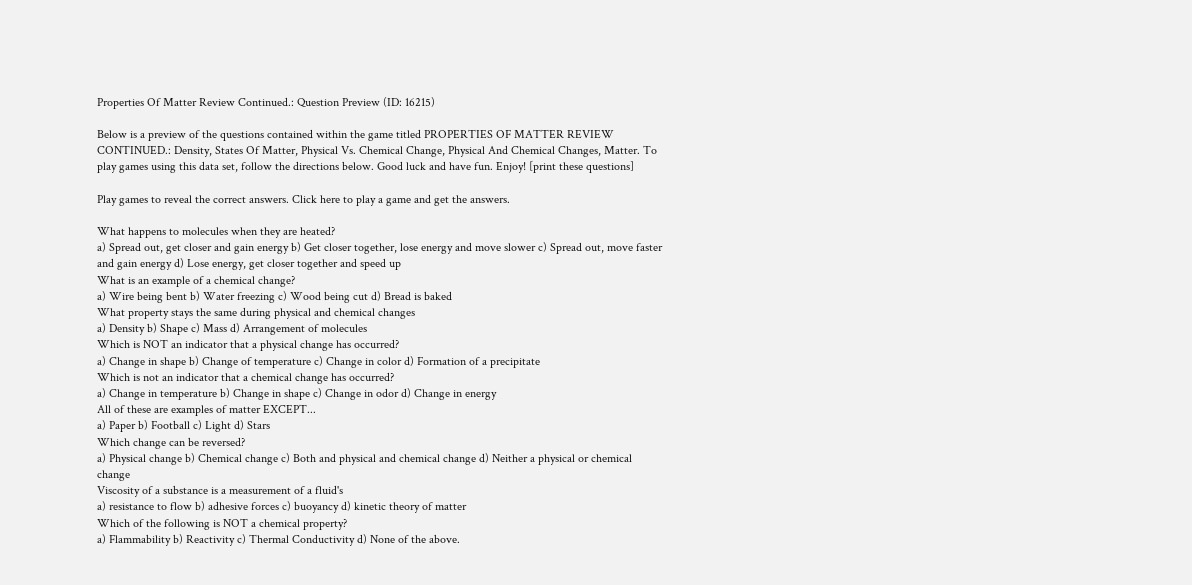Properties Of Matter Review Continued.: Question Preview (ID: 16215)

Below is a preview of the questions contained within the game titled PROPERTIES OF MATTER REVIEW CONTINUED.: Density, States Of Matter, Physical Vs. Chemical Change, Physical And Chemical Changes, Matter. To play games using this data set, follow the directions below. Good luck and have fun. Enjoy! [print these questions]

Play games to reveal the correct answers. Click here to play a game and get the answers.

What happens to molecules when they are heated?
a) Spread out, get closer and gain energy b) Get closer together, lose energy and move slower c) Spread out, move faster and gain energy d) Lose energy, get closer together and speed up
What is an example of a chemical change?
a) Wire being bent b) Water freezing c) Wood being cut d) Bread is baked
What property stays the same during physical and chemical changes
a) Density b) Shape c) Mass d) Arrangement of molecules
Which is NOT an indicator that a physical change has occurred?
a) Change in shape b) Change of temperature c) Change in color d) Formation of a precipitate
Which is not an indicator that a chemical change has occurred?
a) Change in temperature b) Change in shape c) Change in odor d) Change in energy
All of these are examples of matter EXCEPT...
a) Paper b) Football c) Light d) Stars
Which change can be reversed?
a) Physical change b) Chemical change c) Both and physical and chemical change d) Neither a physical or chemical change
Viscosity of a substance is a measurement of a fluid's
a) resistance to flow b) adhesive forces c) buoyancy d) kinetic theory of matter
Which of the following is NOT a chemical property?
a) Flammability b) Reactivity c) Thermal Conductivity d) None of the above.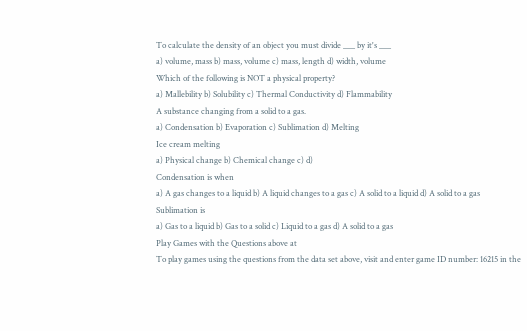To calculate the density of an object you must divide ___ by it's ___
a) volume, mass b) mass, volume c) mass, length d) width, volume
Which of the following is NOT a physical property?
a) Mallebility b) Solubility c) Thermal Conductivity d) Flammability
A substance changing from a solid to a gas.
a) Condensation b) Evaporation c) Sublimation d) Melting
Ice cream melting
a) Physical change b) Chemical change c) d)
Condensation is when
a) A gas changes to a liquid b) A liquid changes to a gas c) A solid to a liquid d) A solid to a gas
Sublimation is
a) Gas to a liquid b) Gas to a solid c) Liquid to a gas d) A solid to a gas
Play Games with the Questions above at
To play games using the questions from the data set above, visit and enter game ID number: 16215 in the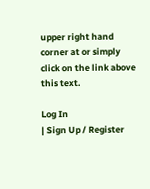upper right hand corner at or simply click on the link above this text.

Log In
| Sign Up / Register